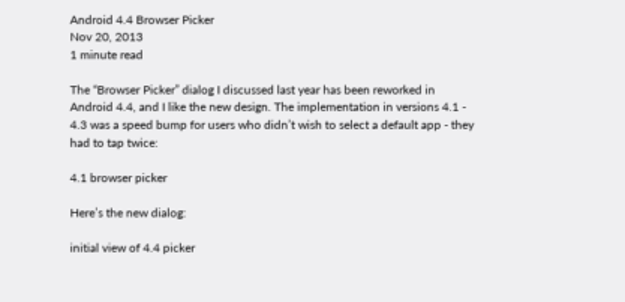Android 4.4 Browser Picker
Nov 20, 2013
1 minute read

The “Browser Picker” dialog I discussed last year has been reworked in Android 4.4, and I like the new design. The implementation in versions 4.1 - 4.3 was a speed bump for users who didn’t wish to select a default app - they had to tap twice:

4.1 browser picker

Here’s the new dialog:

initial view of 4.4 picker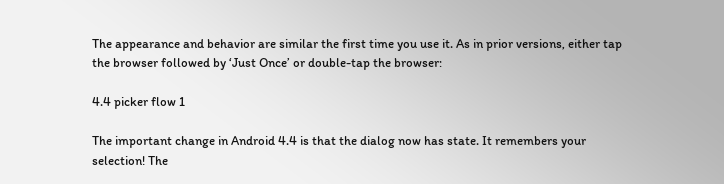The appearance and behavior are similar the first time you use it. As in prior versions, either tap the browser followed by ‘Just Once’ or double-tap the browser:

4.4 picker flow 1

The important change in Android 4.4 is that the dialog now has state. It remembers your selection! The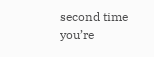second time you’re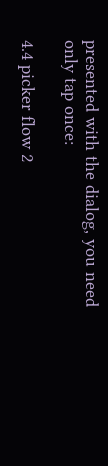presented with the dialog, you need only tap once:

4.4 picker flow 2